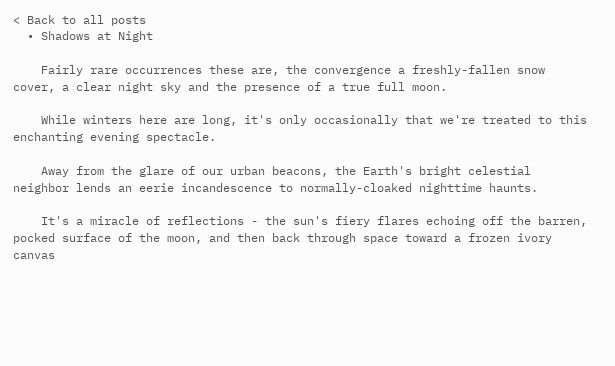< Back to all posts
  • Shadows at Night

    Fairly rare occurrences these are, the convergence a freshly-fallen snow cover, a clear night sky and the presence of a true full moon.

    While winters here are long, it's only occasionally that we're treated to this enchanting evening spectacle.

    Away from the glare of our urban beacons, the Earth's bright celestial neighbor lends an eerie incandescence to normally-cloaked nighttime haunts.

    It's a miracle of reflections - the sun's fiery flares echoing off the barren, pocked surface of the moon, and then back through space toward a frozen ivory canvas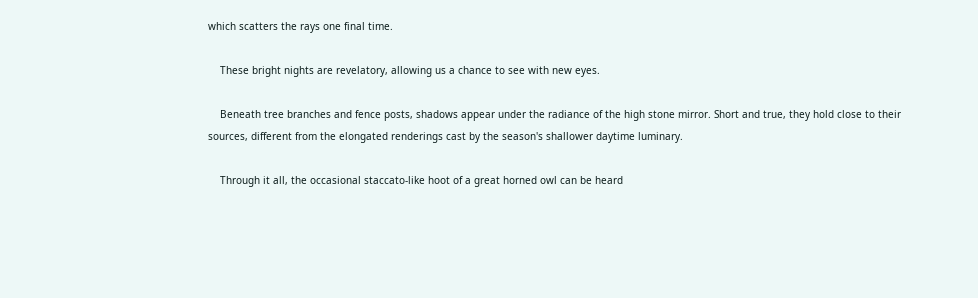which scatters the rays one final time.

    These bright nights are revelatory, allowing us a chance to see with new eyes.

    Beneath tree branches and fence posts, shadows appear under the radiance of the high stone mirror. Short and true, they hold close to their sources, different from the elongated renderings cast by the season's shallower daytime luminary.

    Through it all, the occasional staccato-like hoot of a great horned owl can be heard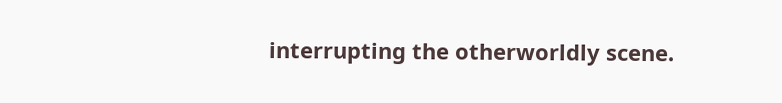interrupting the otherworldly scene.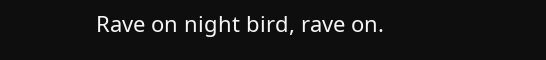Rave on night bird, rave on.